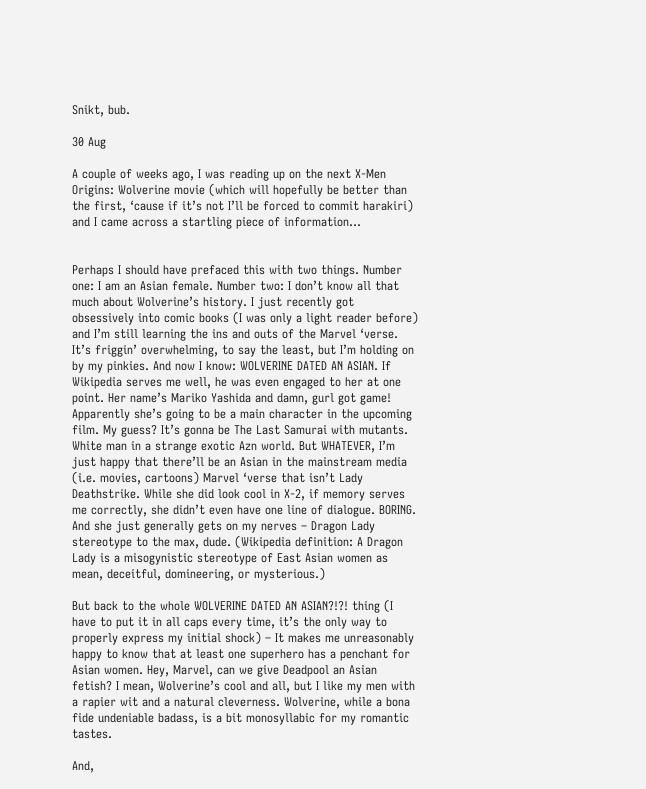Snikt, bub.

30 Aug

A couple of weeks ago, I was reading up on the next X-Men Origins: Wolverine movie (which will hopefully be better than the first, ‘cause if it’s not I’ll be forced to commit harakiri) and I came across a startling piece of information…


Perhaps I should have prefaced this with two things. Number one: I am an Asian female. Number two: I don’t know all that much about Wolverine’s history. I just recently got obsessively into comic books (I was only a light reader before) and I’m still learning the ins and outs of the Marvel ‘verse. It’s friggin’ overwhelming, to say the least, but I’m holding on by my pinkies. And now I know: WOLVERINE DATED AN ASIAN. If Wikipedia serves me well, he was even engaged to her at one point. Her name’s Mariko Yashida and damn, gurl got game! Apparently she’s going to be a main character in the upcoming film. My guess? It’s gonna be The Last Samurai with mutants. White man in a strange exotic Azn world. But WHATEVER, I’m just happy that there’ll be an Asian in the mainstream media (i.e. movies, cartoons) Marvel ‘verse that isn’t Lady Deathstrike. While she did look cool in X-2, if memory serves me correctly, she didn’t even have one line of dialogue. BORING. And she just generally gets on my nerves – Dragon Lady stereotype to the max, dude. (Wikipedia definition: A Dragon Lady is a misogynistic stereotype of East Asian women as mean, deceitful, domineering, or mysterious.)

But back to the whole WOLVERINE DATED AN ASIAN?!?! thing (I have to put it in all caps every time, it’s the only way to properly express my initial shock) – It makes me unreasonably happy to know that at least one superhero has a penchant for Asian women. Hey, Marvel, can we give Deadpool an Asian fetish? I mean, Wolverine’s cool and all, but I like my men with a rapier wit and a natural cleverness. Wolverine, while a bona fide undeniable badass, is a bit monosyllabic for my romantic tastes.

And,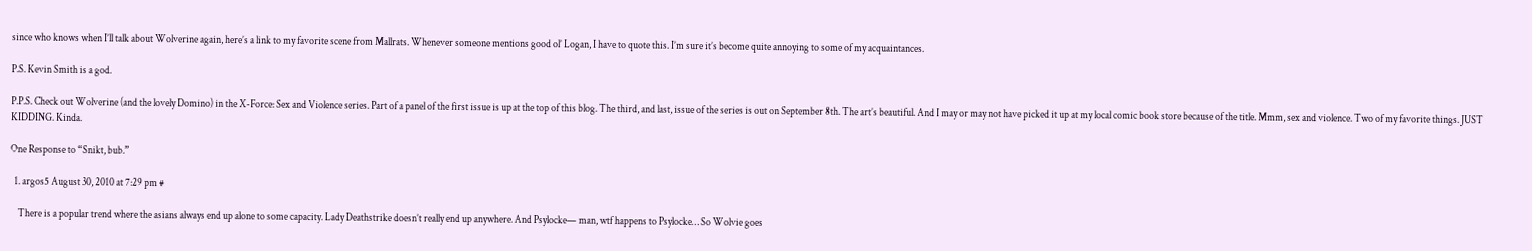since who knows when I’ll talk about Wolverine again, here’s a link to my favorite scene from Mallrats. Whenever someone mentions good ol’ Logan, I have to quote this. I’m sure it’s become quite annoying to some of my acquaintances.

P.S. Kevin Smith is a god.

P.P.S. Check out Wolverine (and the lovely Domino) in the X-Force: Sex and Violence series. Part of a panel of the first issue is up at the top of this blog. The third, and last, issue of the series is out on September 8th. The art’s beautiful. And I may or may not have picked it up at my local comic book store because of the title. Mmm, sex and violence. Two of my favorite things. JUST KIDDING. Kinda.

One Response to “Snikt, bub.”

  1. argos5 August 30, 2010 at 7:29 pm #

    There is a popular trend where the asians always end up alone to some capacity. Lady Deathstrike doesn’t really end up anywhere. And Psylocke— man, wtf happens to Psylocke… So Wolvie goes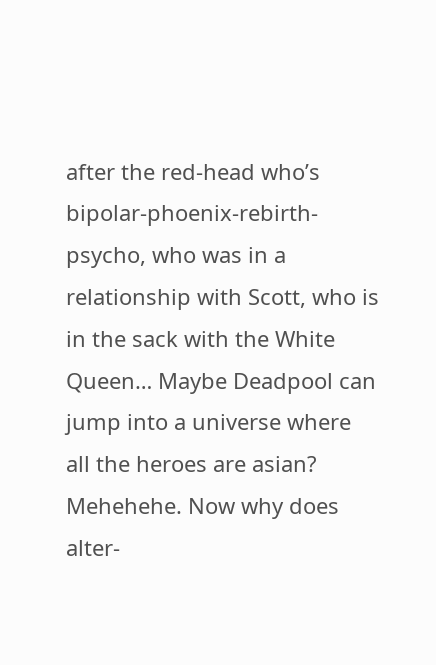after the red-head who’s bipolar-phoenix-rebirth-psycho, who was in a relationship with Scott, who is in the sack with the White Queen… Maybe Deadpool can jump into a universe where all the heroes are asian? Mehehehe. Now why does alter-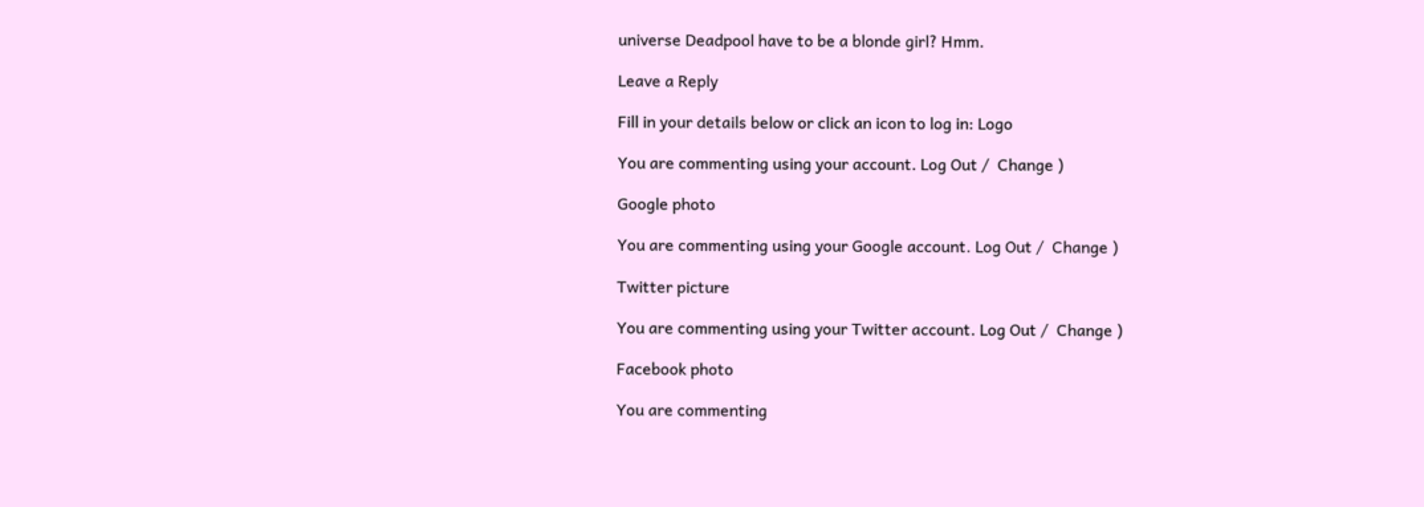universe Deadpool have to be a blonde girl? Hmm.

Leave a Reply

Fill in your details below or click an icon to log in: Logo

You are commenting using your account. Log Out /  Change )

Google photo

You are commenting using your Google account. Log Out /  Change )

Twitter picture

You are commenting using your Twitter account. Log Out /  Change )

Facebook photo

You are commenting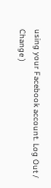using your Facebook account. Log Out /  Change )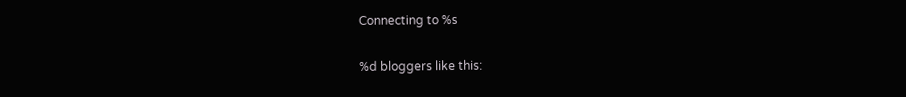Connecting to %s

%d bloggers like this: